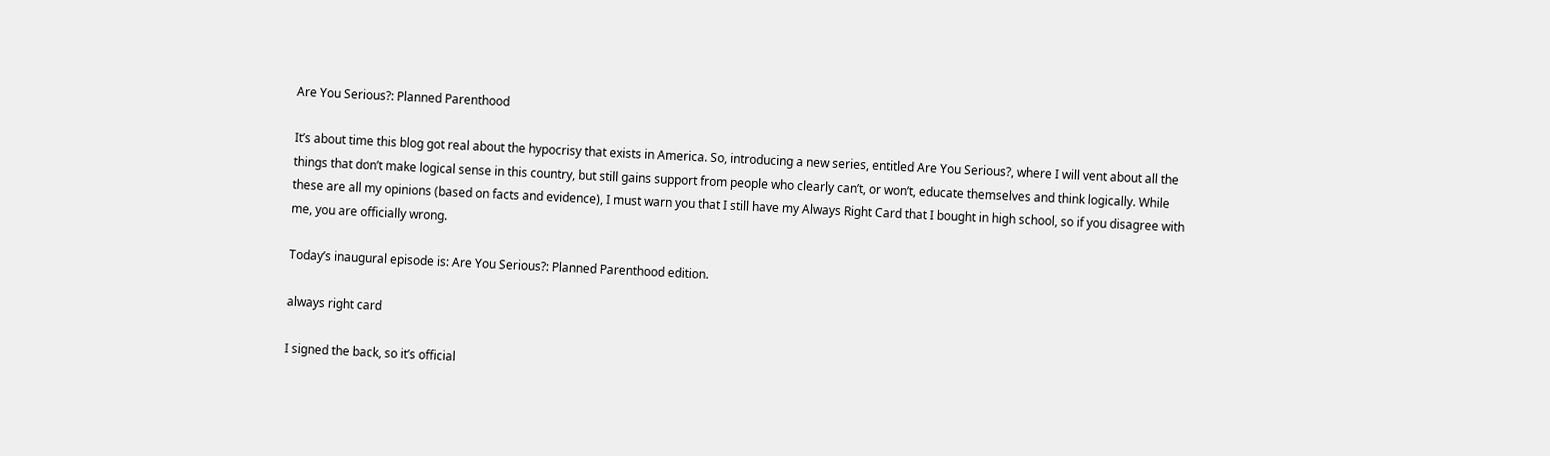Are You Serious?: Planned Parenthood

It’s about time this blog got real about the hypocrisy that exists in America. So, introducing a new series, entitled Are You Serious?, where I will vent about all the things that don’t make logical sense in this country, but still gains support from people who clearly can’t, or won’t, educate themselves and think logically. While these are all my opinions (based on facts and evidence), I must warn you that I still have my Always Right Card that I bought in high school, so if you disagree with me, you are officially wrong.

Today’s inaugural episode is: Are You Serious?: Planned Parenthood edition.

always right card

I signed the back, so it’s official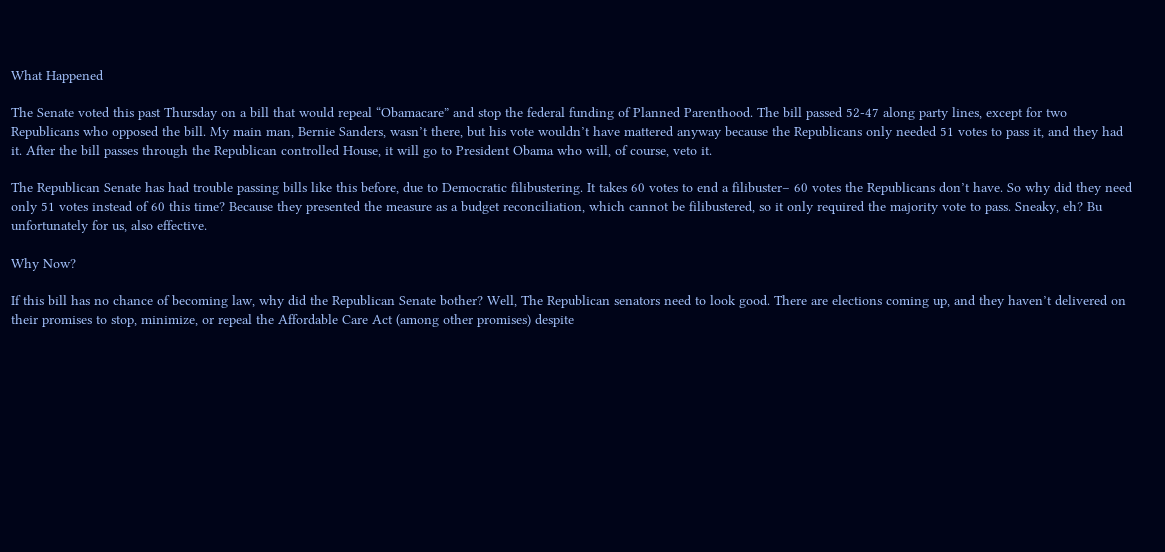What Happened

The Senate voted this past Thursday on a bill that would repeal “Obamacare” and stop the federal funding of Planned Parenthood. The bill passed 52-47 along party lines, except for two Republicans who opposed the bill. My main man, Bernie Sanders, wasn’t there, but his vote wouldn’t have mattered anyway because the Republicans only needed 51 votes to pass it, and they had it. After the bill passes through the Republican controlled House, it will go to President Obama who will, of course, veto it.

The Republican Senate has had trouble passing bills like this before, due to Democratic filibustering. It takes 60 votes to end a filibuster– 60 votes the Republicans don’t have. So why did they need only 51 votes instead of 60 this time? Because they presented the measure as a budget reconciliation, which cannot be filibustered, so it only required the majority vote to pass. Sneaky, eh? Bu unfortunately for us, also effective.

Why Now?

If this bill has no chance of becoming law, why did the Republican Senate bother? Well, The Republican senators need to look good. There are elections coming up, and they haven’t delivered on their promises to stop, minimize, or repeal the Affordable Care Act (among other promises) despite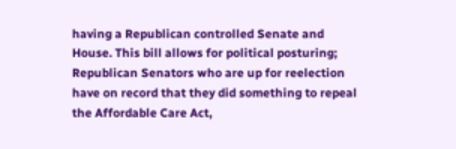having a Republican controlled Senate and House. This bill allows for political posturing; Republican Senators who are up for reelection have on record that they did something to repeal the Affordable Care Act,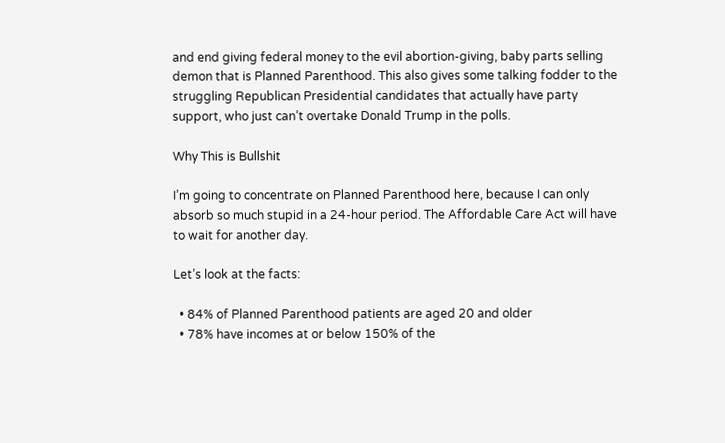and end giving federal money to the evil abortion-giving, baby parts selling demon that is Planned Parenthood. This also gives some talking fodder to the struggling Republican Presidential candidates that actually have party support, who just can’t overtake Donald Trump in the polls.

Why This is Bullshit

I’m going to concentrate on Planned Parenthood here, because I can only absorb so much stupid in a 24-hour period. The Affordable Care Act will have to wait for another day.

Let’s look at the facts:

  • 84% of Planned Parenthood patients are aged 20 and older
  • 78% have incomes at or below 150% of the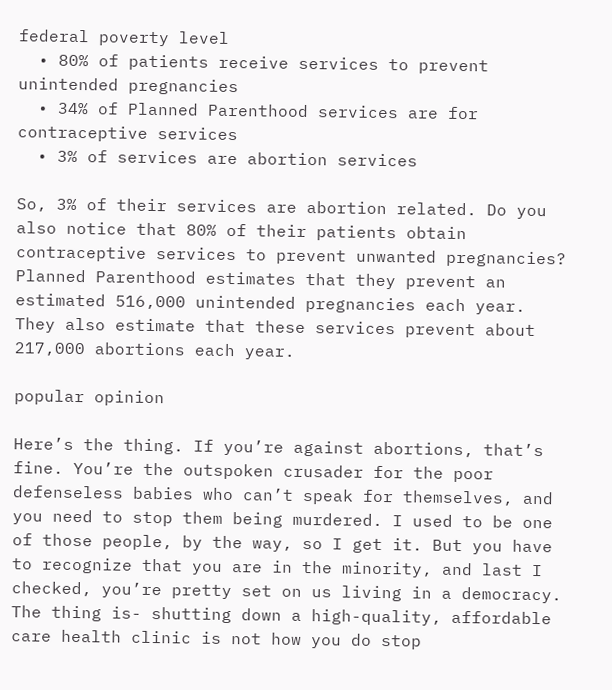federal poverty level
  • 80% of patients receive services to prevent unintended pregnancies
  • 34% of Planned Parenthood services are for contraceptive services
  • 3% of services are abortion services

So, 3% of their services are abortion related. Do you also notice that 80% of their patients obtain contraceptive services to prevent unwanted pregnancies? Planned Parenthood estimates that they prevent an estimated 516,000 unintended pregnancies each year. They also estimate that these services prevent about 217,000 abortions each year.

popular opinion

Here’s the thing. If you’re against abortions, that’s fine. You’re the outspoken crusader for the poor defenseless babies who can’t speak for themselves, and you need to stop them being murdered. I used to be one of those people, by the way, so I get it. But you have to recognize that you are in the minority, and last I checked, you’re pretty set on us living in a democracy. The thing is- shutting down a high-quality, affordable care health clinic is not how you do stop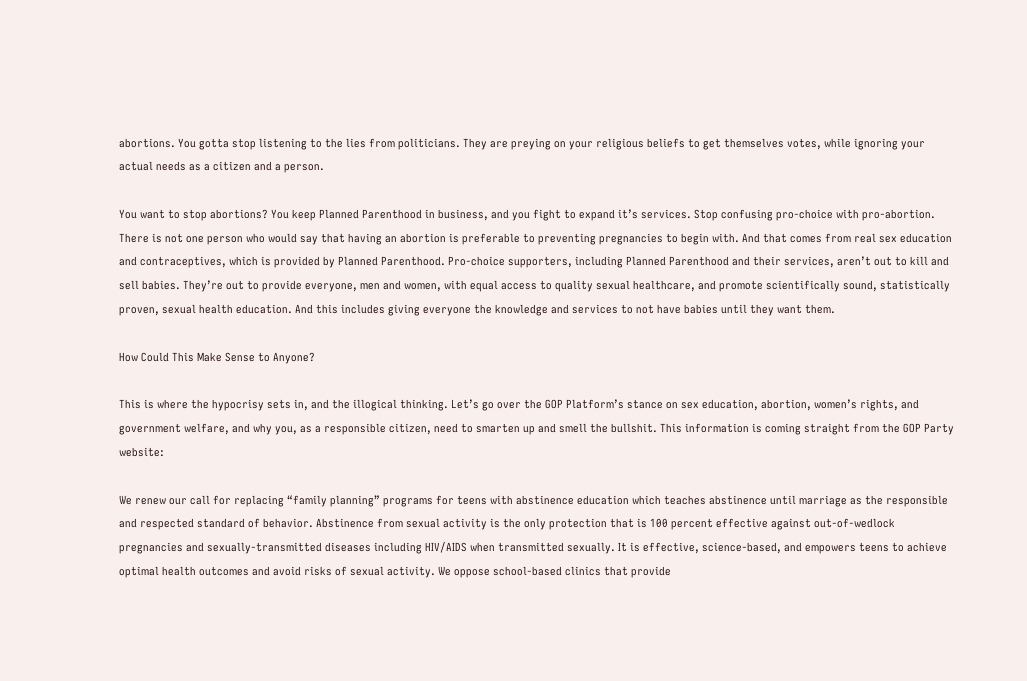abortions. You gotta stop listening to the lies from politicians. They are preying on your religious beliefs to get themselves votes, while ignoring your actual needs as a citizen and a person.

You want to stop abortions? You keep Planned Parenthood in business, and you fight to expand it’s services. Stop confusing pro-choice with pro-abortion.  There is not one person who would say that having an abortion is preferable to preventing pregnancies to begin with. And that comes from real sex education and contraceptives, which is provided by Planned Parenthood. Pro-choice supporters, including Planned Parenthood and their services, aren’t out to kill and sell babies. They’re out to provide everyone, men and women, with equal access to quality sexual healthcare, and promote scientifically sound, statistically proven, sexual health education. And this includes giving everyone the knowledge and services to not have babies until they want them.

How Could This Make Sense to Anyone?

This is where the hypocrisy sets in, and the illogical thinking. Let’s go over the GOP Platform’s stance on sex education, abortion, women’s rights, and government welfare, and why you, as a responsible citizen, need to smarten up and smell the bullshit. This information is coming straight from the GOP Party website:

We renew our call for replacing “family planning” programs for teens with abstinence education which teaches abstinence until marriage as the responsible and respected standard of behavior. Abstinence from sexual activity is the only protection that is 100 percent effective against out-of-wedlock pregnancies and sexually-transmitted diseases including HIV/AIDS when transmitted sexually. It is effective, science-based, and empowers teens to achieve optimal health outcomes and avoid risks of sexual activity. We oppose school-based clinics that provide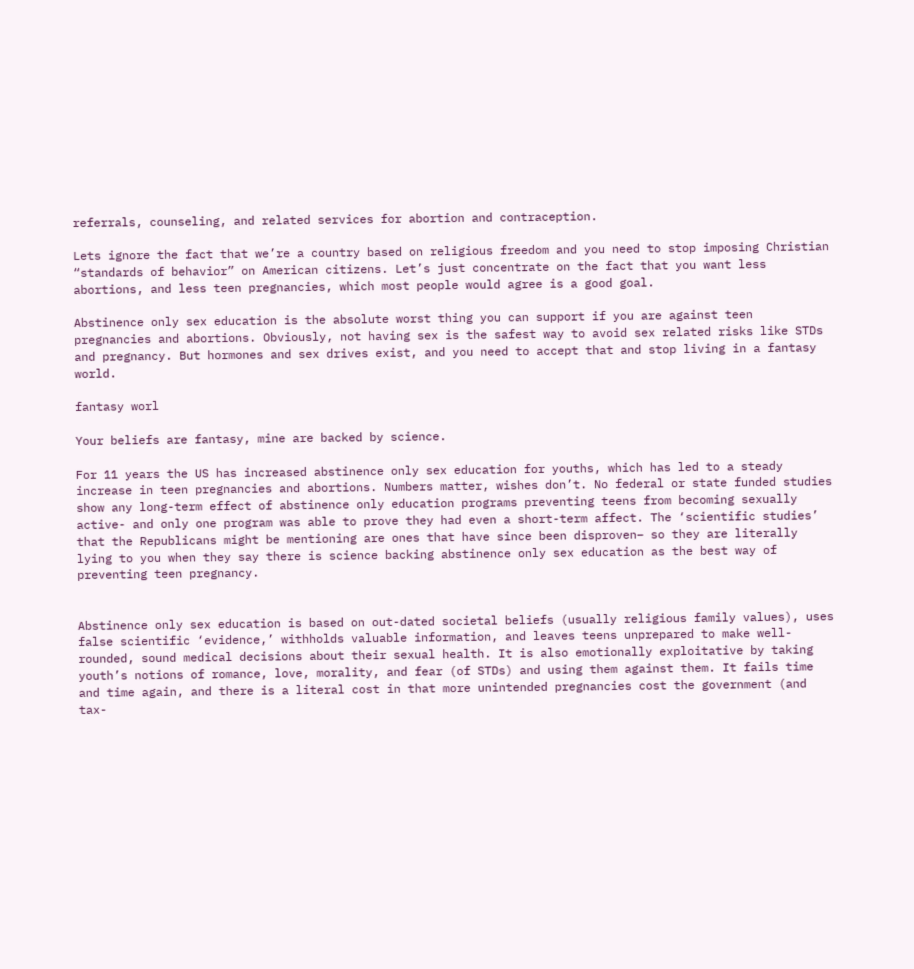referrals, counseling, and related services for abortion and contraception.

Lets ignore the fact that we’re a country based on religious freedom and you need to stop imposing Christian “standards of behavior” on American citizens. Let’s just concentrate on the fact that you want less abortions, and less teen pregnancies, which most people would agree is a good goal.

Abstinence only sex education is the absolute worst thing you can support if you are against teen pregnancies and abortions. Obviously, not having sex is the safest way to avoid sex related risks like STDs and pregnancy. But hormones and sex drives exist, and you need to accept that and stop living in a fantasy world.

fantasy worl

Your beliefs are fantasy, mine are backed by science.

For 11 years the US has increased abstinence only sex education for youths, which has led to a steady increase in teen pregnancies and abortions. Numbers matter, wishes don’t. No federal or state funded studies show any long-term effect of abstinence only education programs preventing teens from becoming sexually active- and only one program was able to prove they had even a short-term affect. The ‘scientific studies’ that the Republicans might be mentioning are ones that have since been disproven– so they are literally lying to you when they say there is science backing abstinence only sex education as the best way of preventing teen pregnancy.


Abstinence only sex education is based on out-dated societal beliefs (usually religious family values), uses false scientific ‘evidence,’ withholds valuable information, and leaves teens unprepared to make well-rounded, sound medical decisions about their sexual health. It is also emotionally exploitative by taking youth’s notions of romance, love, morality, and fear (of STDs) and using them against them. It fails time and time again, and there is a literal cost in that more unintended pregnancies cost the government (and tax-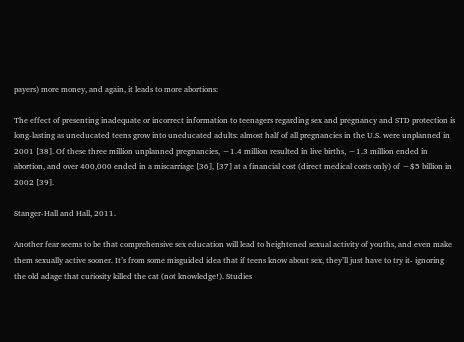payers) more money, and again, it leads to more abortions:

The effect of presenting inadequate or incorrect information to teenagers regarding sex and pregnancy and STD protection is long-lasting as uneducated teens grow into uneducated adults: almost half of all pregnancies in the U.S. were unplanned in 2001 [38]. Of these three million unplanned pregnancies, ∼1.4 million resulted in live births, ∼1.3 million ended in abortion, and over 400,000 ended in a miscarriage [36], [37] at a financial cost (direct medical costs only) of ∼$5 billion in 2002 [39].

Stanger-Hall and Hall, 2011.

Another fear seems to be that comprehensive sex education will lead to heightened sexual activity of youths, and even make them sexually active sooner. It’s from some misguided idea that if teens know about sex, they’ll just have to try it- ignoring the old adage that curiosity killed the cat (not knowledge!). Studies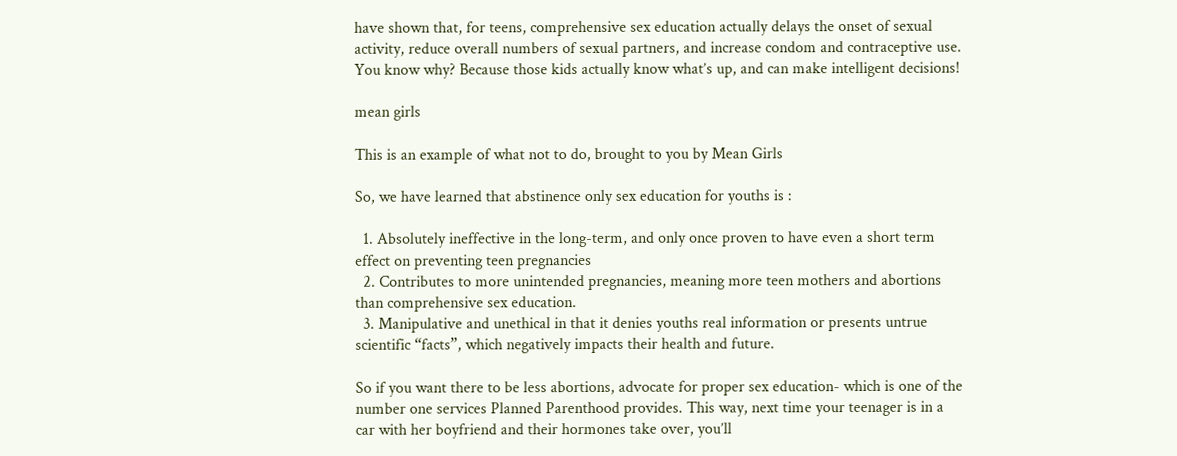have shown that, for teens, comprehensive sex education actually delays the onset of sexual activity, reduce overall numbers of sexual partners, and increase condom and contraceptive use. You know why? Because those kids actually know what’s up, and can make intelligent decisions!

mean girls

This is an example of what not to do, brought to you by Mean Girls

So, we have learned that abstinence only sex education for youths is :

  1. Absolutely ineffective in the long-term, and only once proven to have even a short term effect on preventing teen pregnancies
  2. Contributes to more unintended pregnancies, meaning more teen mothers and abortions than comprehensive sex education.
  3. Manipulative and unethical in that it denies youths real information or presents untrue scientific “facts”, which negatively impacts their health and future.

So if you want there to be less abortions, advocate for proper sex education- which is one of the number one services Planned Parenthood provides. This way, next time your teenager is in a car with her boyfriend and their hormones take over, you’ll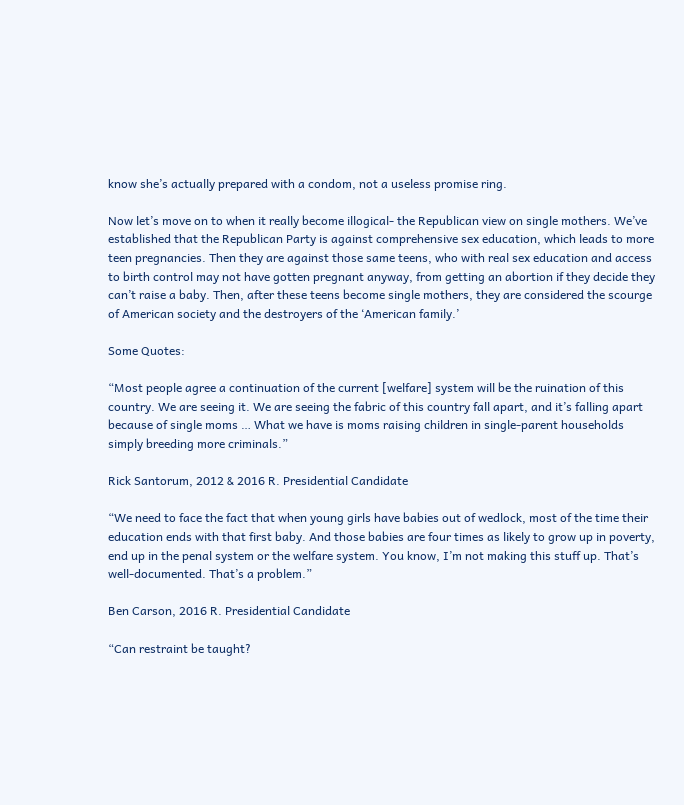know she’s actually prepared with a condom, not a useless promise ring.

Now let’s move on to when it really become illogical- the Republican view on single mothers. We’ve established that the Republican Party is against comprehensive sex education, which leads to more teen pregnancies. Then they are against those same teens, who with real sex education and access to birth control may not have gotten pregnant anyway, from getting an abortion if they decide they can’t raise a baby. Then, after these teens become single mothers, they are considered the scourge of American society and the destroyers of the ‘American family.’

Some Quotes:

“Most people agree a continuation of the current [welfare] system will be the ruination of this country. We are seeing it. We are seeing the fabric of this country fall apart, and it’s falling apart because of single moms … What we have is moms raising children in single-parent households simply breeding more criminals.”

Rick Santorum, 2012 & 2016 R. Presidential Candidate

“We need to face the fact that when young girls have babies out of wedlock, most of the time their education ends with that first baby. And those babies are four times as likely to grow up in poverty, end up in the penal system or the welfare system. You know, I’m not making this stuff up. That’s well-documented. That’s a problem.”

Ben Carson, 2016 R. Presidential Candidate

“Can restraint be taught?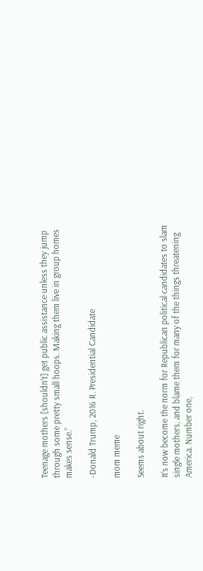Teenage mothers [shouldn’t] get public assistance unless they jump through some pretty small hoops. Making them live in group homes makes sense.”

-Donald Trump, 2016 R. Presidential Candidate

mom meme

Seems about right.

It’s now become the norm for Republican political candidates to slam single mothers, and blame them for many of the things threatening America. Number one,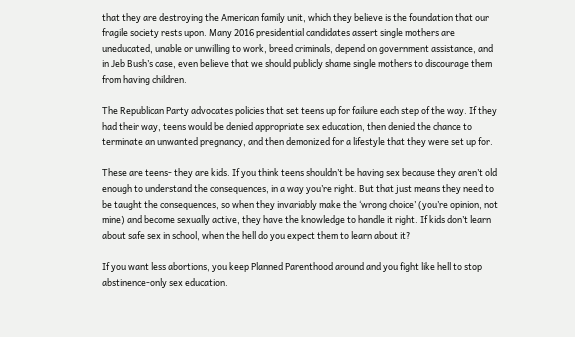that they are destroying the American family unit, which they believe is the foundation that our fragile society rests upon. Many 2016 presidential candidates assert single mothers are uneducated, unable or unwilling to work, breed criminals, depend on government assistance, and in Jeb Bush’s case, even believe that we should publicly shame single mothers to discourage them from having children.

The Republican Party advocates policies that set teens up for failure each step of the way. If they had their way, teens would be denied appropriate sex education, then denied the chance to terminate an unwanted pregnancy, and then demonized for a lifestyle that they were set up for.

These are teens- they are kids. If you think teens shouldn’t be having sex because they aren’t old enough to understand the consequences, in a way you’re right. But that just means they need to be taught the consequences, so when they invariably make the ‘wrong choice’ (you’re opinion, not mine) and become sexually active, they have the knowledge to handle it right. If kids don’t learn about safe sex in school, when the hell do you expect them to learn about it?

If you want less abortions, you keep Planned Parenthood around and you fight like hell to stop abstinence-only sex education.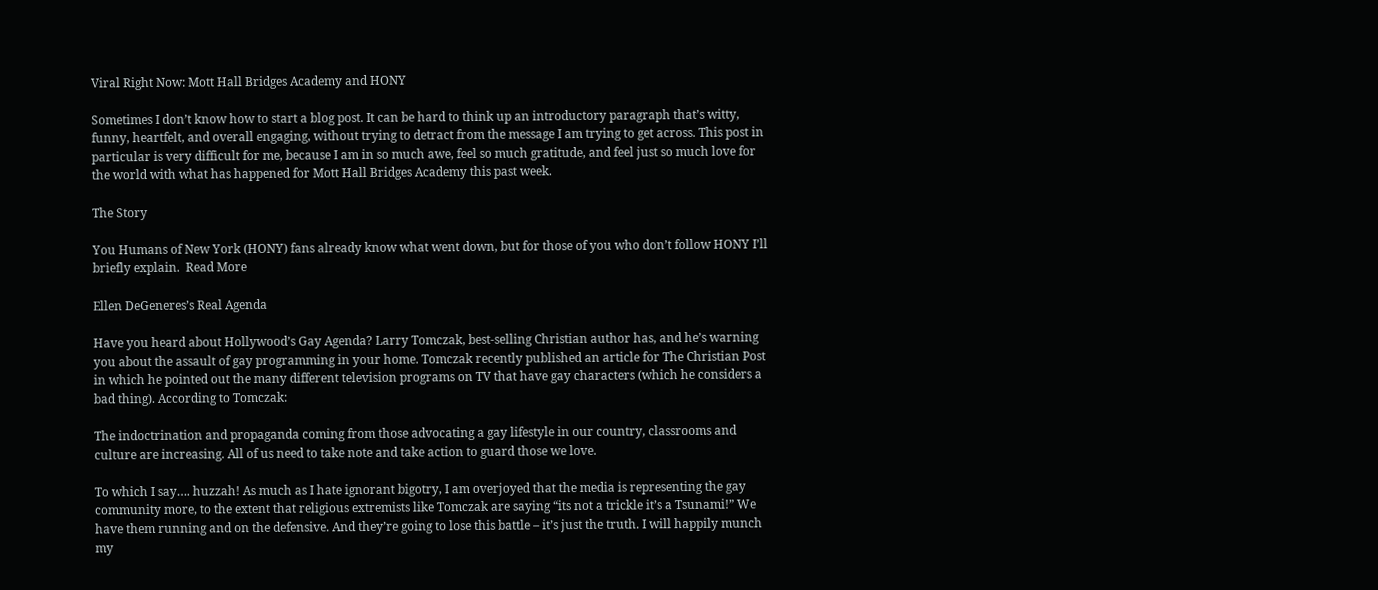Viral Right Now: Mott Hall Bridges Academy and HONY

Sometimes I don’t know how to start a blog post. It can be hard to think up an introductory paragraph that’s witty, funny, heartfelt, and overall engaging, without trying to detract from the message I am trying to get across. This post in particular is very difficult for me, because I am in so much awe, feel so much gratitude, and feel just so much love for the world with what has happened for Mott Hall Bridges Academy this past week.

The Story

You Humans of New York (HONY) fans already know what went down, but for those of you who don’t follow HONY I’ll briefly explain.  Read More

Ellen DeGeneres’s Real Agenda

Have you heard about Hollywood’s Gay Agenda? Larry Tomczak, best-selling Christian author has, and he’s warning you about the assault of gay programming in your home. Tomczak recently published an article for The Christian Post in which he pointed out the many different television programs on TV that have gay characters (which he considers a bad thing). According to Tomczak:

The indoctrination and propaganda coming from those advocating a gay lifestyle in our country, classrooms and culture are increasing. All of us need to take note and take action to guard those we love.

To which I say…. huzzah! As much as I hate ignorant bigotry, I am overjoyed that the media is representing the gay community more, to the extent that religious extremists like Tomczak are saying “its not a trickle it’s a Tsunami!” We have them running and on the defensive. And they’re going to lose this battle – it’s just the truth. I will happily munch my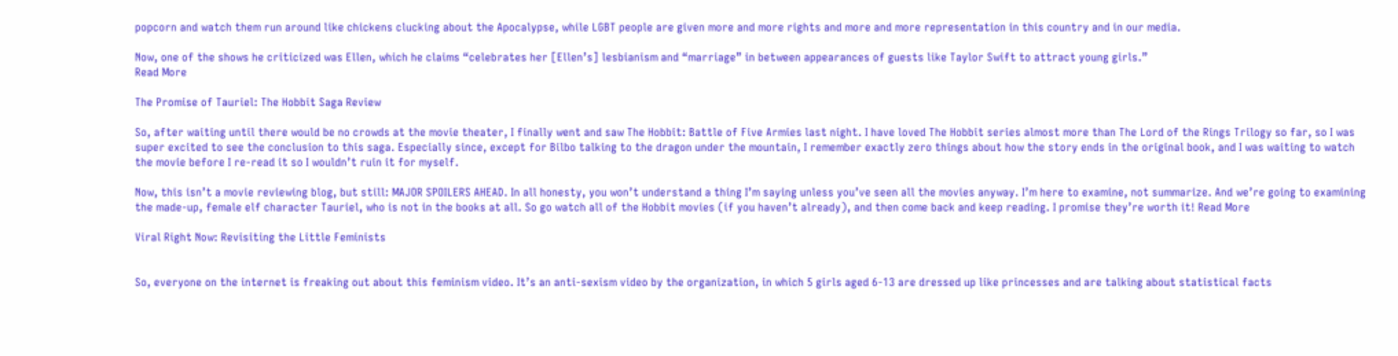popcorn and watch them run around like chickens clucking about the Apocalypse, while LGBT people are given more and more rights and more and more representation in this country and in our media.

Now, one of the shows he criticized was Ellen, which he claims “celebrates her [Ellen’s] lesbianism and “marriage” in between appearances of guests like Taylor Swift to attract young girls.”
Read More

The Promise of Tauriel: The Hobbit Saga Review

So, after waiting until there would be no crowds at the movie theater, I finally went and saw The Hobbit: Battle of Five Armies last night. I have loved The Hobbit series almost more than The Lord of the Rings Trilogy so far, so I was super excited to see the conclusion to this saga. Especially since, except for Bilbo talking to the dragon under the mountain, I remember exactly zero things about how the story ends in the original book, and I was waiting to watch the movie before I re-read it so I wouldn’t ruin it for myself.

Now, this isn’t a movie reviewing blog, but still: MAJOR SPOILERS AHEAD. In all honesty, you won’t understand a thing I’m saying unless you’ve seen all the movies anyway. I’m here to examine, not summarize. And we’re going to examining the made-up, female elf character Tauriel, who is not in the books at all. So go watch all of the Hobbit movies (if you haven’t already), and then come back and keep reading. I promise they’re worth it! Read More

Viral Right Now: Revisiting the Little Feminists


So, everyone on the internet is freaking out about this feminism video. It’s an anti-sexism video by the organization, in which 5 girls aged 6-13 are dressed up like princesses and are talking about statistical facts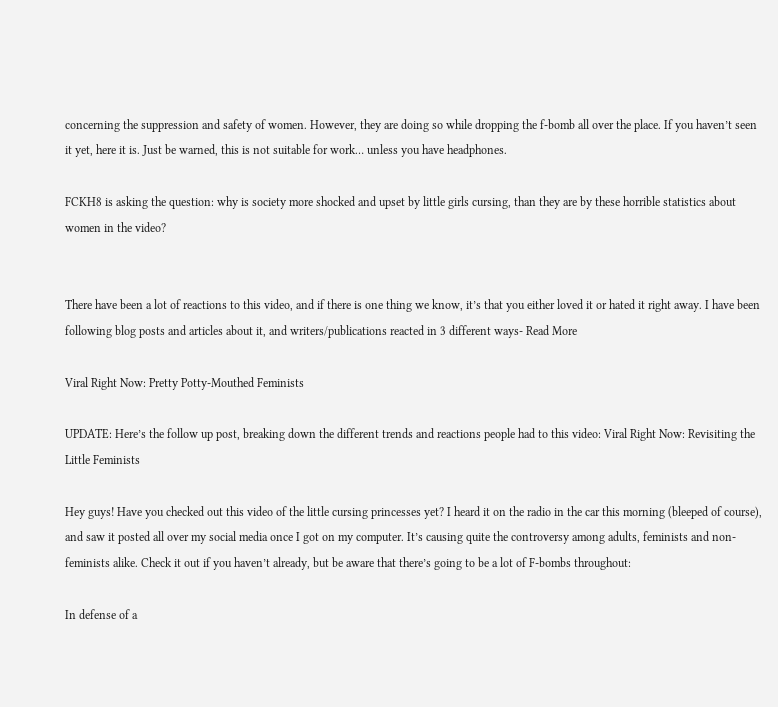concerning the suppression and safety of women. However, they are doing so while dropping the f-bomb all over the place. If you haven’t seen it yet, here it is. Just be warned, this is not suitable for work… unless you have headphones.

FCKH8 is asking the question: why is society more shocked and upset by little girls cursing, than they are by these horrible statistics about women in the video?


There have been a lot of reactions to this video, and if there is one thing we know, it’s that you either loved it or hated it right away. I have been following blog posts and articles about it, and writers/publications reacted in 3 different ways- Read More

Viral Right Now: Pretty Potty-Mouthed Feminists

UPDATE: Here’s the follow up post, breaking down the different trends and reactions people had to this video: Viral Right Now: Revisiting the Little Feminists

Hey guys! Have you checked out this video of the little cursing princesses yet? I heard it on the radio in the car this morning (bleeped of course), and saw it posted all over my social media once I got on my computer. It’s causing quite the controversy among adults, feminists and non-feminists alike. Check it out if you haven’t already, but be aware that there’s going to be a lot of F-bombs throughout:

In defense of a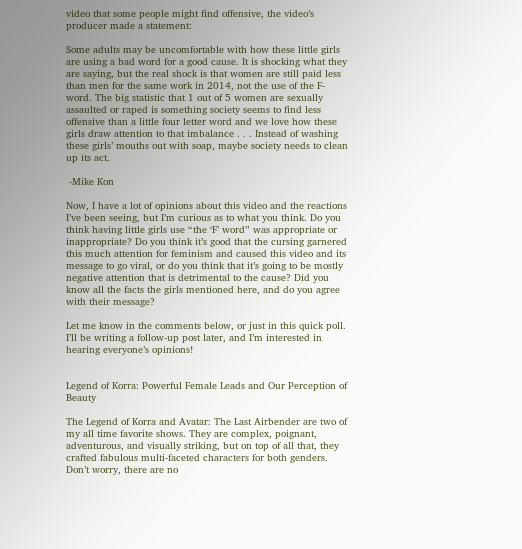video that some people might find offensive, the video’s producer made a statement:

Some adults may be uncomfortable with how these little girls are using a bad word for a good cause. It is shocking what they are saying, but the real shock is that women are still paid less than men for the same work in 2014, not the use of the F-word. The big statistic that 1 out of 5 women are sexually assaulted or raped is something society seems to find less offensive than a little four letter word and we love how these girls draw attention to that imbalance . . . Instead of washing these girls’ mouths out with soap, maybe society needs to clean up its act.

 -Mike Kon

Now, I have a lot of opinions about this video and the reactions I’ve been seeing, but I’m curious as to what you think. Do you think having little girls use “the ‘F’ word” was appropriate or inappropriate? Do you think it’s good that the cursing garnered this much attention for feminism and caused this video and its message to go viral, or do you think that it’s going to be mostly negative attention that is detrimental to the cause? Did you know all the facts the girls mentioned here, and do you agree with their message?

Let me know in the comments below, or just in this quick poll. I’ll be writing a follow-up post later, and I’m interested in hearing everyone’s opinions!


Legend of Korra: Powerful Female Leads and Our Perception of Beauty

The Legend of Korra and Avatar: The Last Airbender are two of my all time favorite shows. They are complex, poignant, adventurous, and visually striking, but on top of all that, they crafted fabulous multi-faceted characters for both genders. Don’t worry, there are no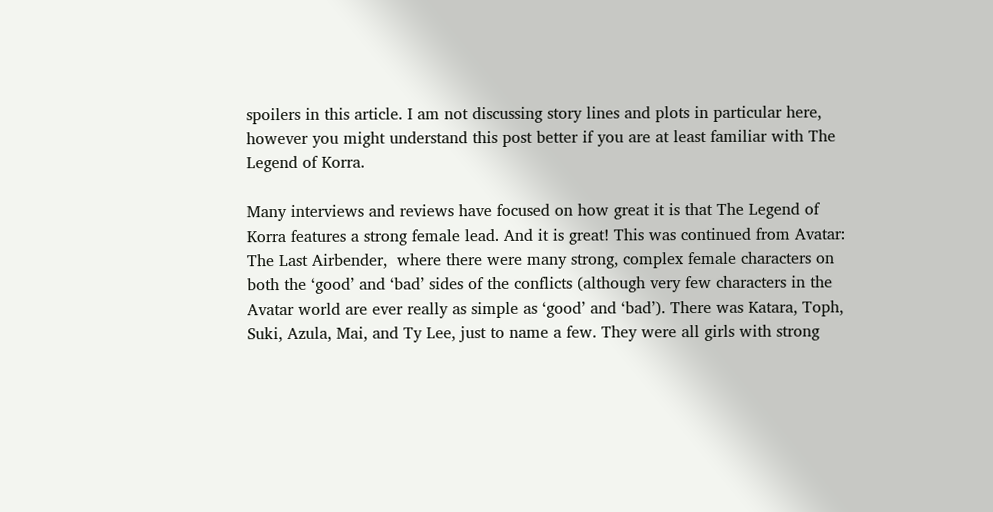spoilers in this article. I am not discussing story lines and plots in particular here, however you might understand this post better if you are at least familiar with The Legend of Korra.

Many interviews and reviews have focused on how great it is that The Legend of Korra features a strong female lead. And it is great! This was continued from Avatar: The Last Airbender,  where there were many strong, complex female characters on both the ‘good’ and ‘bad’ sides of the conflicts (although very few characters in the Avatar world are ever really as simple as ‘good’ and ‘bad’). There was Katara, Toph, Suki, Azula, Mai, and Ty Lee, just to name a few. They were all girls with strong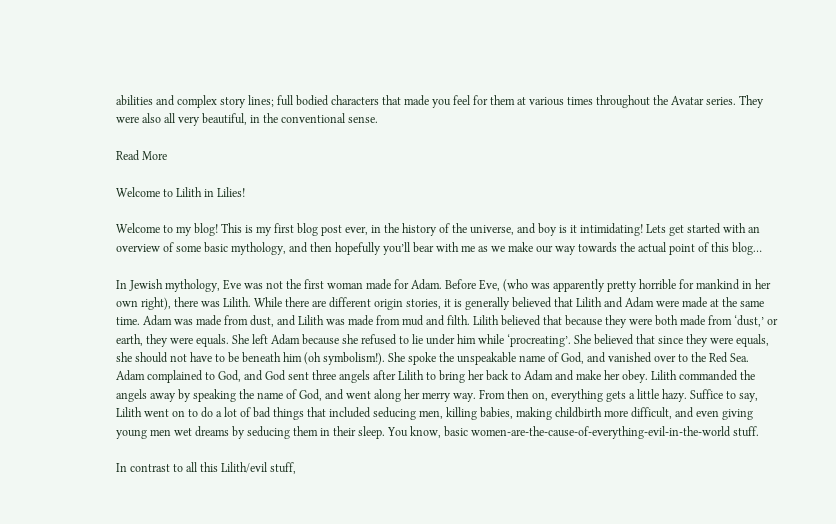abilities and complex story lines; full bodied characters that made you feel for them at various times throughout the Avatar series. They were also all very beautiful, in the conventional sense.

Read More

Welcome to Lilith in Lilies!

Welcome to my blog! This is my first blog post ever, in the history of the universe, and boy is it intimidating! Lets get started with an overview of some basic mythology, and then hopefully you’ll bear with me as we make our way towards the actual point of this blog…

In Jewish mythology, Eve was not the first woman made for Adam. Before Eve, (who was apparently pretty horrible for mankind in her own right), there was Lilith. While there are different origin stories, it is generally believed that Lilith and Adam were made at the same time. Adam was made from dust, and Lilith was made from mud and filth. Lilith believed that because they were both made from ‘dust,’ or earth, they were equals. She left Adam because she refused to lie under him while ‘procreating’. She believed that since they were equals, she should not have to be beneath him (oh symbolism!). She spoke the unspeakable name of God, and vanished over to the Red Sea. Adam complained to God, and God sent three angels after Lilith to bring her back to Adam and make her obey. Lilith commanded the angels away by speaking the name of God, and went along her merry way. From then on, everything gets a little hazy. Suffice to say, Lilith went on to do a lot of bad things that included seducing men, killing babies, making childbirth more difficult, and even giving young men wet dreams by seducing them in their sleep. You know, basic women-are-the-cause-of-everything-evil-in-the-world stuff.

In contrast to all this Lilith/evil stuff,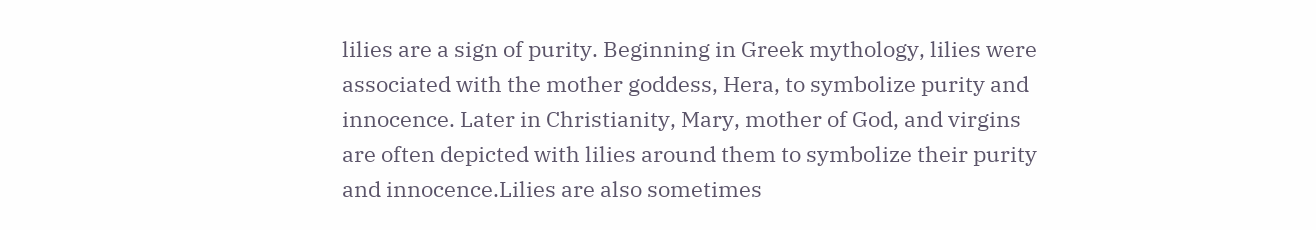lilies are a sign of purity. Beginning in Greek mythology, lilies were associated with the mother goddess, Hera, to symbolize purity and innocence. Later in Christianity, Mary, mother of God, and virgins are often depicted with lilies around them to symbolize their purity and innocence.Lilies are also sometimes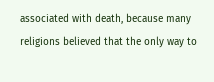associated with death, because many religions believed that the only way to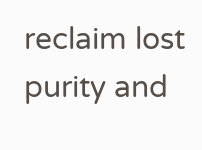reclaim lost purity and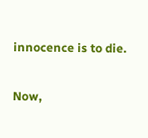innocence is to die.

Now,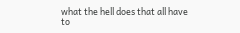what the hell does that all have to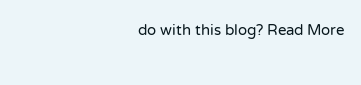do with this blog? Read More